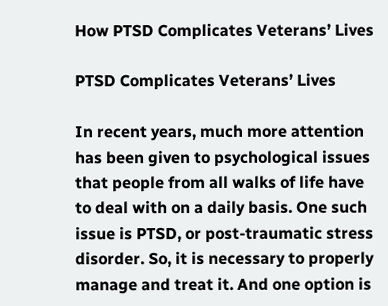How PTSD Complicates Veterans’ Lives

PTSD Complicates Veterans’ Lives

In recent years, much more attention has been given to psychological issues that people from all walks of life have to deal with on a daily basis. One such issue is PTSD, or post-traumatic stress disorder. So, it is necessary to properly manage and treat it. And one option is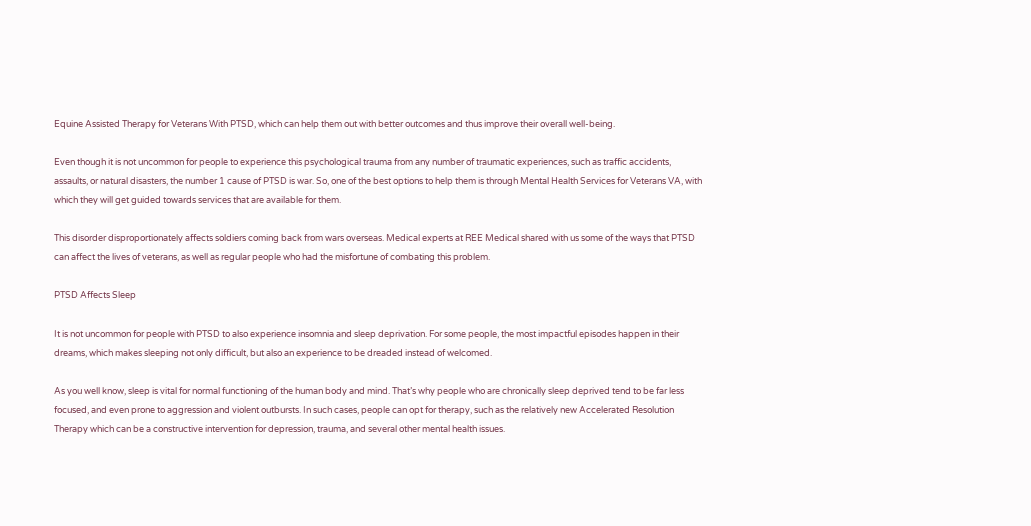Equine Assisted Therapy for Veterans With PTSD, which can help them out with better outcomes and thus improve their overall well-being.

Even though it is not uncommon for people to experience this psychological trauma from any number of traumatic experiences, such as traffic accidents, assaults, or natural disasters, the number 1 cause of PTSD is war. So, one of the best options to help them is through Mental Health Services for Veterans VA, with which they will get guided towards services that are available for them.

This disorder disproportionately affects soldiers coming back from wars overseas. Medical experts at REE Medical shared with us some of the ways that PTSD can affect the lives of veterans, as well as regular people who had the misfortune of combating this problem.

PTSD Affects Sleep

It is not uncommon for people with PTSD to also experience insomnia and sleep deprivation. For some people, the most impactful episodes happen in their dreams, which makes sleeping not only difficult, but also an experience to be dreaded instead of welcomed.

As you well know, sleep is vital for normal functioning of the human body and mind. That’s why people who are chronically sleep deprived tend to be far less focused, and even prone to aggression and violent outbursts. In such cases, people can opt for therapy, such as the relatively new Accelerated Resolution Therapy which can be a constructive intervention for depression, trauma, and several other mental health issues.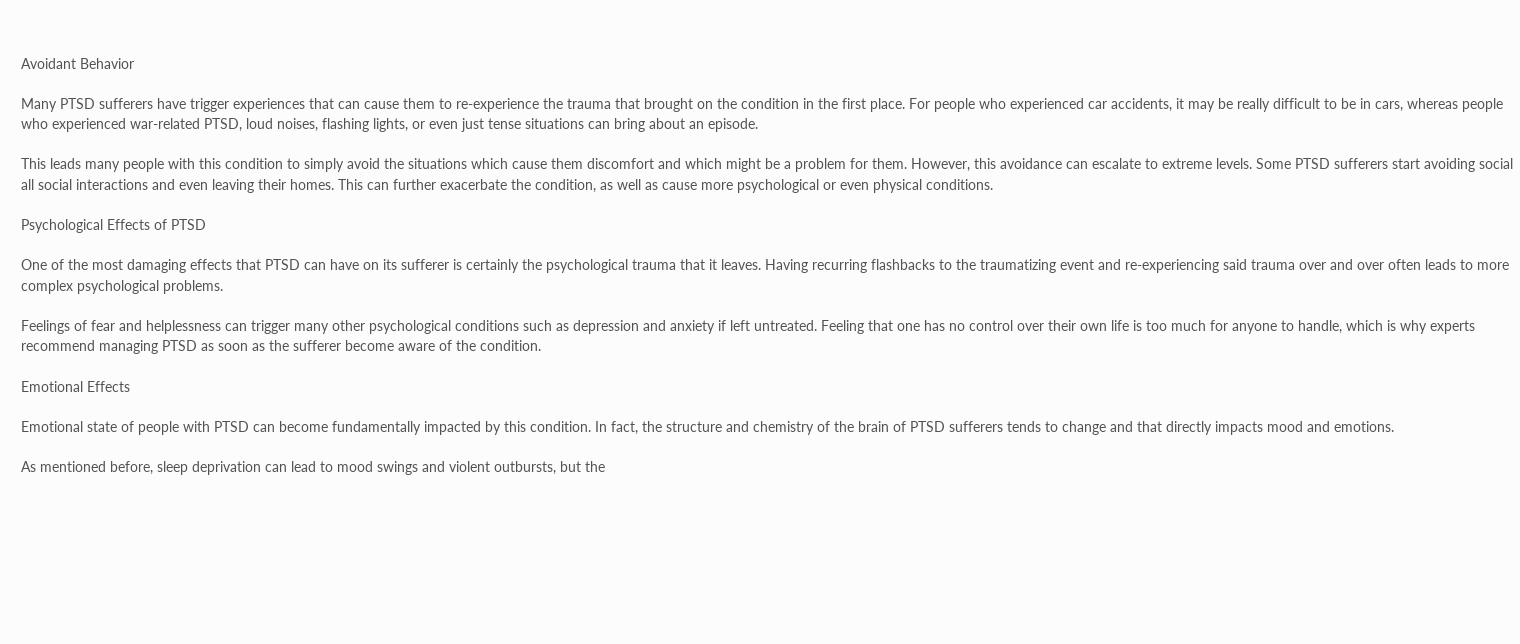Avoidant Behavior

Many PTSD sufferers have trigger experiences that can cause them to re-experience the trauma that brought on the condition in the first place. For people who experienced car accidents, it may be really difficult to be in cars, whereas people who experienced war-related PTSD, loud noises, flashing lights, or even just tense situations can bring about an episode.

This leads many people with this condition to simply avoid the situations which cause them discomfort and which might be a problem for them. However, this avoidance can escalate to extreme levels. Some PTSD sufferers start avoiding social all social interactions and even leaving their homes. This can further exacerbate the condition, as well as cause more psychological or even physical conditions.

Psychological Effects of PTSD

One of the most damaging effects that PTSD can have on its sufferer is certainly the psychological trauma that it leaves. Having recurring flashbacks to the traumatizing event and re-experiencing said trauma over and over often leads to more complex psychological problems.

Feelings of fear and helplessness can trigger many other psychological conditions such as depression and anxiety if left untreated. Feeling that one has no control over their own life is too much for anyone to handle, which is why experts recommend managing PTSD as soon as the sufferer become aware of the condition.

Emotional Effects

Emotional state of people with PTSD can become fundamentally impacted by this condition. In fact, the structure and chemistry of the brain of PTSD sufferers tends to change and that directly impacts mood and emotions.

As mentioned before, sleep deprivation can lead to mood swings and violent outbursts, but the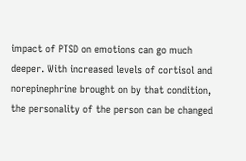impact of PTSD on emotions can go much deeper. With increased levels of cortisol and norepinephrine brought on by that condition, the personality of the person can be changed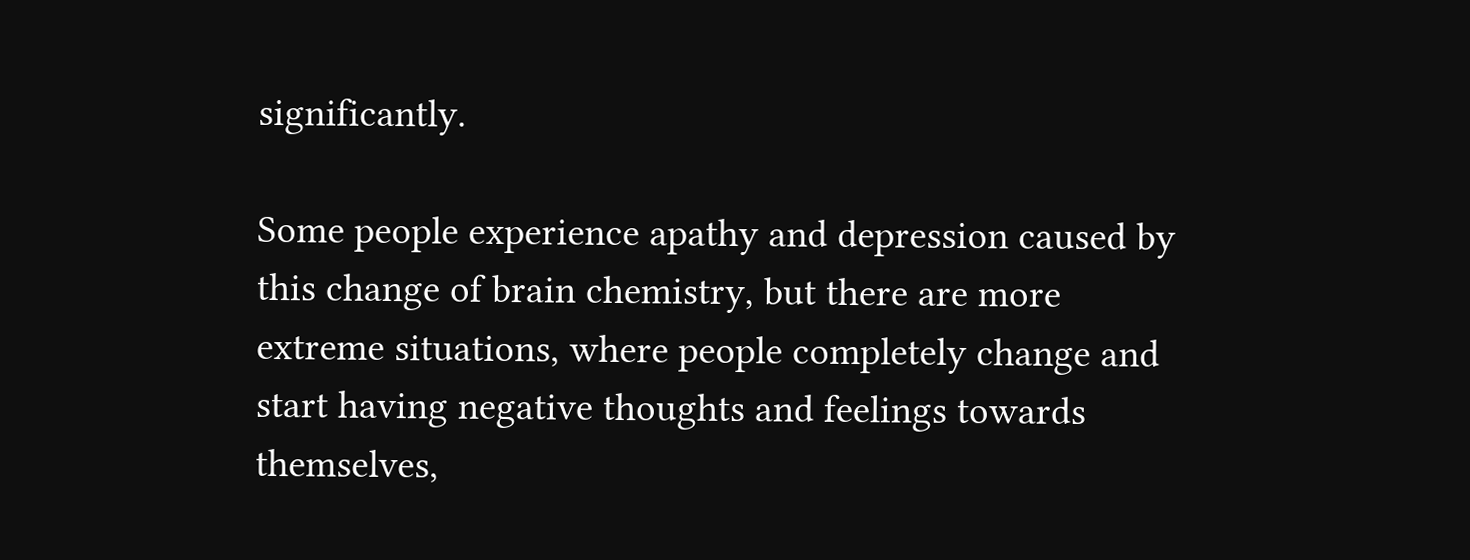significantly.

Some people experience apathy and depression caused by this change of brain chemistry, but there are more extreme situations, where people completely change and start having negative thoughts and feelings towards themselves,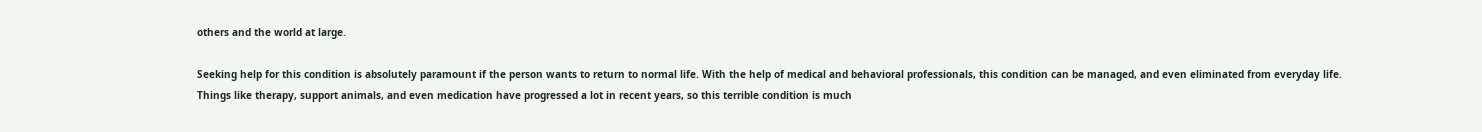others and the world at large.

Seeking help for this condition is absolutely paramount if the person wants to return to normal life. With the help of medical and behavioral professionals, this condition can be managed, and even eliminated from everyday life. Things like therapy, support animals, and even medication have progressed a lot in recent years, so this terrible condition is much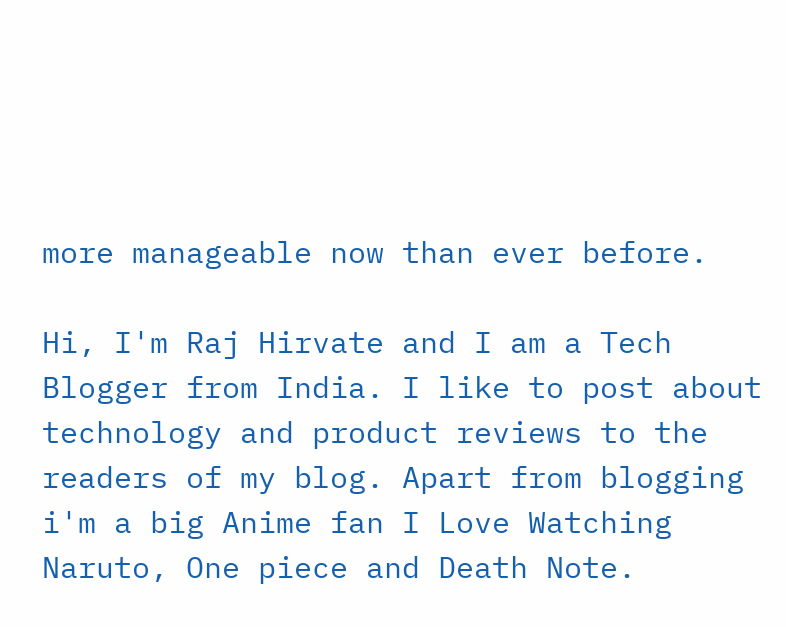more manageable now than ever before.

Hi, I'm Raj Hirvate and I am a Tech Blogger from India. I like to post about technology and product reviews to the readers of my blog. Apart from blogging i'm a big Anime fan I Love Watching Naruto, One piece and Death Note.